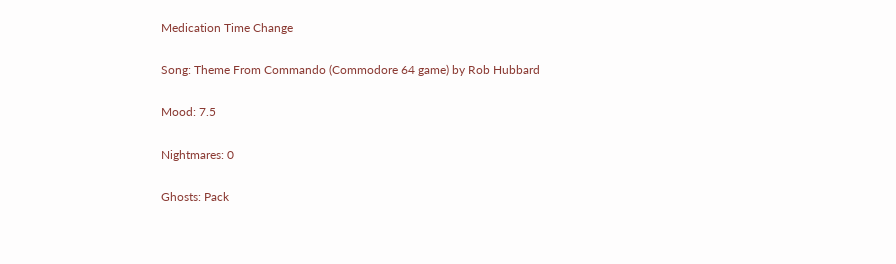Medication Time Change

Song: Theme From Commando (Commodore 64 game) by Rob Hubbard

Mood: 7.5

Nightmares: 0

Ghosts: Pack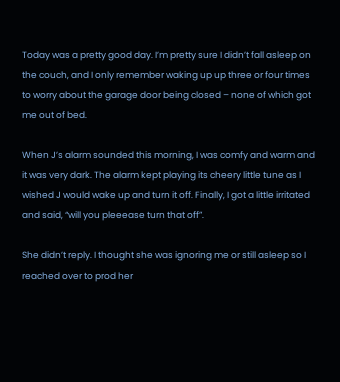Today was a pretty good day. I’m pretty sure I didn’t fall asleep on the couch, and I only remember waking up up three or four times to worry about the garage door being closed – none of which got me out of bed.

When J’s alarm sounded this morning, I was comfy and warm and it was very dark. The alarm kept playing its cheery little tune as I wished J would wake up and turn it off. Finally, I got a little irritated and said, “will you pleeease turn that off”.

She didn’t reply. I thought she was ignoring me or still asleep so I reached over to prod her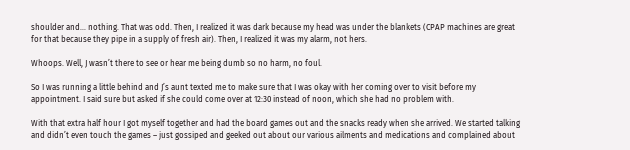shoulder and… nothing. That was odd. Then, I realized it was dark because my head was under the blankets (CPAP machines are great for that because they pipe in a supply of fresh air). Then, I realized it was my alarm, not hers.

Whoops. Well, J wasn’t there to see or hear me being dumb so no harm, no foul.

So I was running a little behind and J’s aunt texted me to make sure that I was okay with her coming over to visit before my appointment. I said sure but asked if she could come over at 12:30 instead of noon, which she had no problem with.

With that extra half hour I got myself together and had the board games out and the snacks ready when she arrived. We started talking and didn’t even touch the games – just gossiped and geeked out about our various ailments and medications and complained about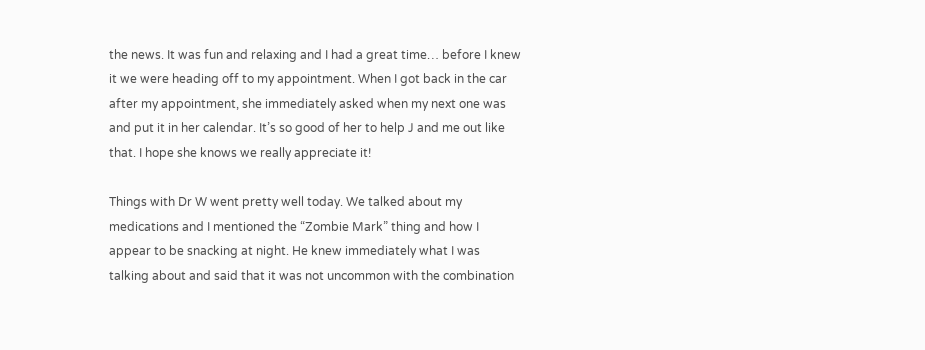the news. It was fun and relaxing and I had a great time… before I knew it we were heading off to my appointment. When I got back in the car after my appointment, she immediately asked when my next one was and put it in her calendar. It’s so good of her to help J and me out like that. I hope she knows we really appreciate it!

Things with Dr W went pretty well today. We talked about my medications and I mentioned the “Zombie Mark” thing and how I appear to be snacking at night. He knew immediately what I was talking about and said that it was not uncommon with the combination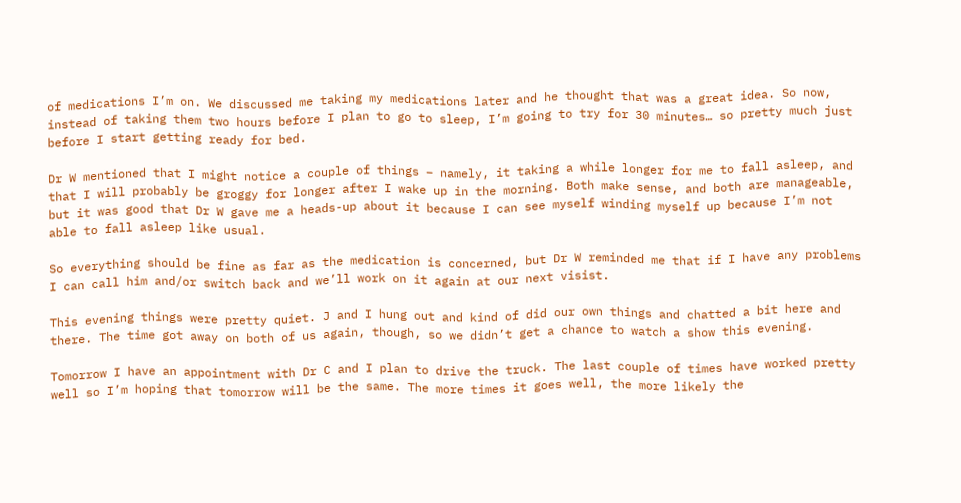of medications I’m on. We discussed me taking my medications later and he thought that was a great idea. So now, instead of taking them two hours before I plan to go to sleep, I’m going to try for 30 minutes… so pretty much just before I start getting ready for bed.

Dr W mentioned that I might notice a couple of things – namely, it taking a while longer for me to fall asleep, and that I will probably be groggy for longer after I wake up in the morning. Both make sense, and both are manageable, but it was good that Dr W gave me a heads-up about it because I can see myself winding myself up because I’m not able to fall asleep like usual.

So everything should be fine as far as the medication is concerned, but Dr W reminded me that if I have any problems I can call him and/or switch back and we’ll work on it again at our next visist.

This evening things were pretty quiet. J and I hung out and kind of did our own things and chatted a bit here and there. The time got away on both of us again, though, so we didn’t get a chance to watch a show this evening.

Tomorrow I have an appointment with Dr C and I plan to drive the truck. The last couple of times have worked pretty well so I’m hoping that tomorrow will be the same. The more times it goes well, the more likely the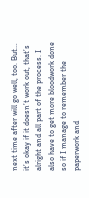next time after will go well, too. But… it’s okay if it doesn’t work out, that’s alright and all part of the process. I also have to get more bloodwork done so if I manage to remember the paperwork and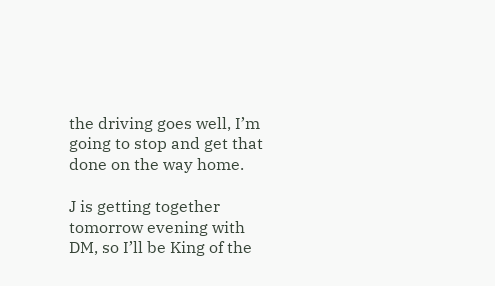the driving goes well, I’m going to stop and get that done on the way home.

J is getting together tomorrow evening with DM, so I’ll be King of the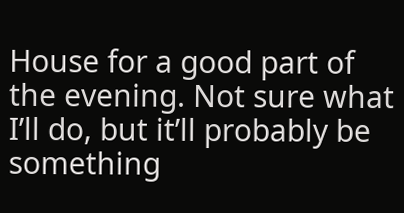House for a good part of the evening. Not sure what I’ll do, but it’ll probably be something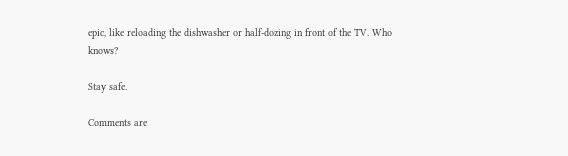epic, like reloading the dishwasher or half-dozing in front of the TV. Who knows?

Stay safe.

Comments are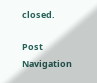closed.

Post Navigation